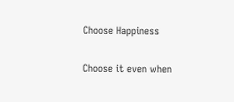Choose Happiness

Choose it even when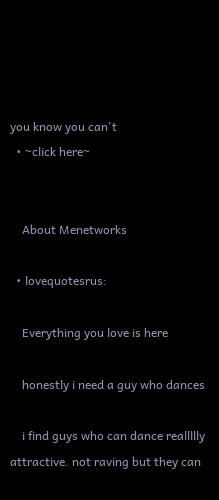you know you can't
  • ~click here~


    About Menetworks

  • lovequotesrus:

    Everything you love is here

    honestly i need a guy who dances

    i find guys who can dance reallllly attractive. not raving but they can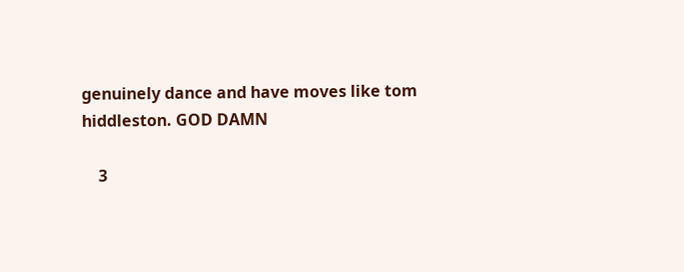genuinely dance and have moves like tom hiddleston. GOD DAMN

    3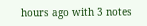hours ago with 3 notes